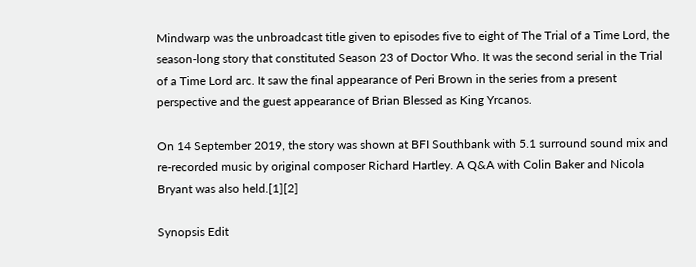Mindwarp was the unbroadcast title given to episodes five to eight of The Trial of a Time Lord, the season-long story that constituted Season 23 of Doctor Who. It was the second serial in the Trial of a Time Lord arc. It saw the final appearance of Peri Brown in the series from a present perspective and the guest appearance of Brian Blessed as King Yrcanos.

On 14 September 2019, the story was shown at BFI Southbank with 5.1 surround sound mix and re-recorded music by original composer Richard Hartley. A Q&A with Colin Baker and Nicola Bryant was also held.[1][2]

Synopsis Edit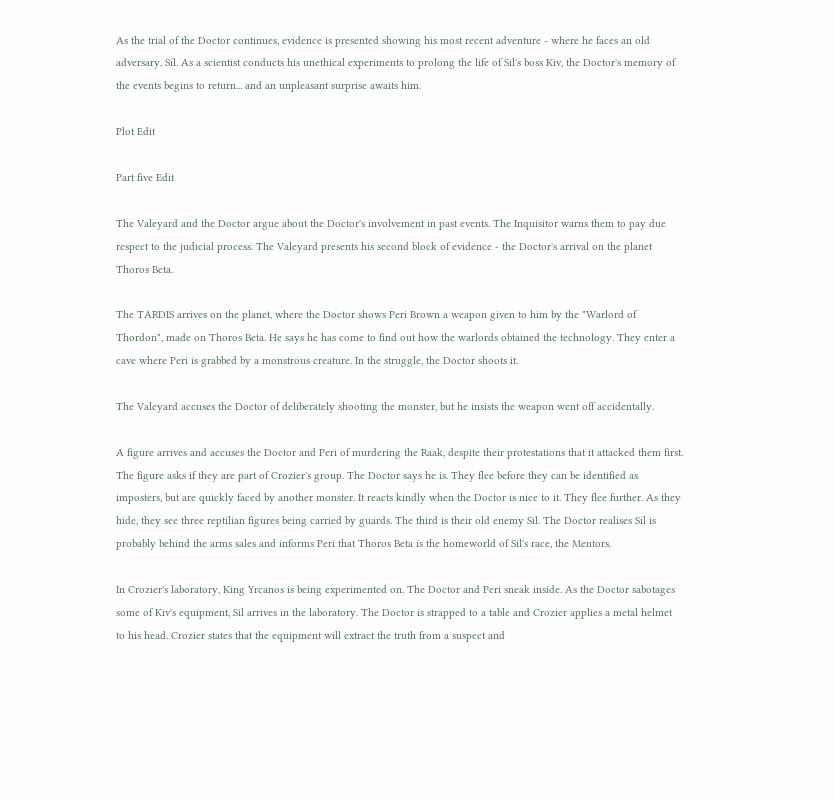As the trial of the Doctor continues, evidence is presented showing his most recent adventure - where he faces an old adversary, Sil. As a scientist conducts his unethical experiments to prolong the life of Sil's boss Kiv, the Doctor's memory of the events begins to return... and an unpleasant surprise awaits him.

Plot Edit

Part five Edit

The Valeyard and the Doctor argue about the Doctor's involvement in past events. The Inquisitor warns them to pay due respect to the judicial process. The Valeyard presents his second block of evidence - the Doctor's arrival on the planet Thoros Beta.

The TARDIS arrives on the planet, where the Doctor shows Peri Brown a weapon given to him by the "Warlord of Thordon", made on Thoros Beta. He says he has come to find out how the warlords obtained the technology. They enter a cave where Peri is grabbed by a monstrous creature. In the struggle, the Doctor shoots it.

The Valeyard accuses the Doctor of deliberately shooting the monster, but he insists the weapon went off accidentally.

A figure arrives and accuses the Doctor and Peri of murdering the Raak, despite their protestations that it attacked them first. The figure asks if they are part of Crozier's group. The Doctor says he is. They flee before they can be identified as imposters, but are quickly faced by another monster. It reacts kindly when the Doctor is nice to it. They flee further. As they hide, they see three reptilian figures being carried by guards. The third is their old enemy Sil. The Doctor realises Sil is probably behind the arms sales and informs Peri that Thoros Beta is the homeworld of Sil's race, the Mentors.

In Crozier's laboratory, King Yrcanos is being experimented on. The Doctor and Peri sneak inside. As the Doctor sabotages some of Kiv's equipment, Sil arrives in the laboratory. The Doctor is strapped to a table and Crozier applies a metal helmet to his head. Crozier states that the equipment will extract the truth from a suspect and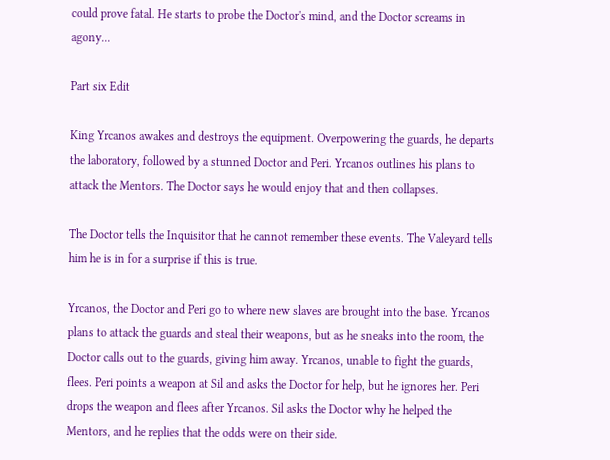could prove fatal. He starts to probe the Doctor's mind, and the Doctor screams in agony...

Part six Edit

King Yrcanos awakes and destroys the equipment. Overpowering the guards, he departs the laboratory, followed by a stunned Doctor and Peri. Yrcanos outlines his plans to attack the Mentors. The Doctor says he would enjoy that and then collapses.

The Doctor tells the Inquisitor that he cannot remember these events. The Valeyard tells him he is in for a surprise if this is true.

Yrcanos, the Doctor and Peri go to where new slaves are brought into the base. Yrcanos plans to attack the guards and steal their weapons, but as he sneaks into the room, the Doctor calls out to the guards, giving him away. Yrcanos, unable to fight the guards, flees. Peri points a weapon at Sil and asks the Doctor for help, but he ignores her. Peri drops the weapon and flees after Yrcanos. Sil asks the Doctor why he helped the Mentors, and he replies that the odds were on their side.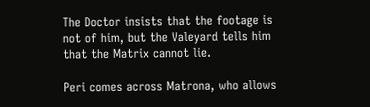The Doctor insists that the footage is not of him, but the Valeyard tells him that the Matrix cannot lie.

Peri comes across Matrona, who allows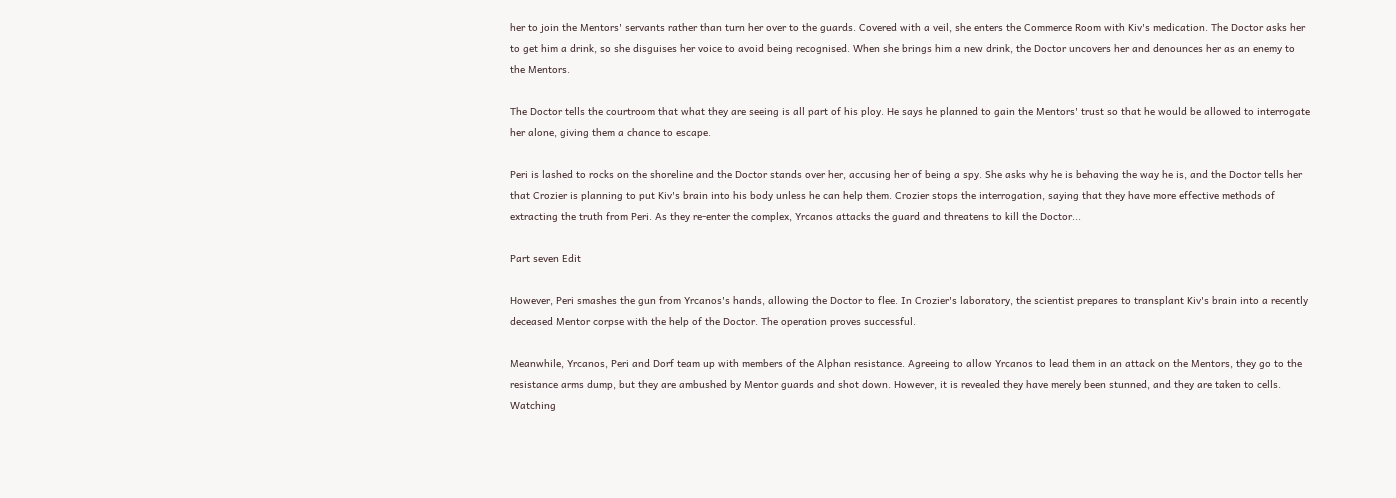her to join the Mentors' servants rather than turn her over to the guards. Covered with a veil, she enters the Commerce Room with Kiv's medication. The Doctor asks her to get him a drink, so she disguises her voice to avoid being recognised. When she brings him a new drink, the Doctor uncovers her and denounces her as an enemy to the Mentors.

The Doctor tells the courtroom that what they are seeing is all part of his ploy. He says he planned to gain the Mentors' trust so that he would be allowed to interrogate her alone, giving them a chance to escape.

Peri is lashed to rocks on the shoreline and the Doctor stands over her, accusing her of being a spy. She asks why he is behaving the way he is, and the Doctor tells her that Crozier is planning to put Kiv's brain into his body unless he can help them. Crozier stops the interrogation, saying that they have more effective methods of extracting the truth from Peri. As they re-enter the complex, Yrcanos attacks the guard and threatens to kill the Doctor...

Part seven Edit

However, Peri smashes the gun from Yrcanos's hands, allowing the Doctor to flee. In Crozier's laboratory, the scientist prepares to transplant Kiv's brain into a recently deceased Mentor corpse with the help of the Doctor. The operation proves successful.

Meanwhile, Yrcanos, Peri and Dorf team up with members of the Alphan resistance. Agreeing to allow Yrcanos to lead them in an attack on the Mentors, they go to the resistance arms dump, but they are ambushed by Mentor guards and shot down. However, it is revealed they have merely been stunned, and they are taken to cells. Watching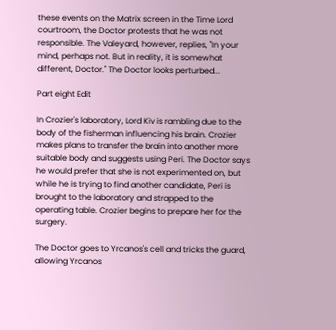these events on the Matrix screen in the Time Lord courtroom, the Doctor protests that he was not responsible. The Valeyard, however, replies, "In your mind, perhaps not. But in reality, it is somewhat different, Doctor." The Doctor looks perturbed...

Part eight Edit

In Crozier's laboratory, Lord Kiv is rambling due to the body of the fisherman influencing his brain. Crozier makes plans to transfer the brain into another more suitable body and suggests using Peri. The Doctor says he would prefer that she is not experimented on, but while he is trying to find another candidate, Peri is brought to the laboratory and strapped to the operating table. Crozier begins to prepare her for the surgery.

The Doctor goes to Yrcanos's cell and tricks the guard, allowing Yrcanos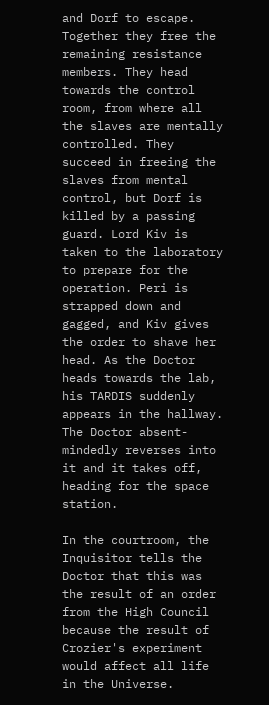and Dorf to escape. Together they free the remaining resistance members. They head towards the control room, from where all the slaves are mentally controlled. They succeed in freeing the slaves from mental control, but Dorf is killed by a passing guard. Lord Kiv is taken to the laboratory to prepare for the operation. Peri is strapped down and gagged, and Kiv gives the order to shave her head. As the Doctor heads towards the lab, his TARDIS suddenly appears in the hallway. The Doctor absent-mindedly reverses into it and it takes off, heading for the space station.

In the courtroom, the Inquisitor tells the Doctor that this was the result of an order from the High Council because the result of Crozier's experiment would affect all life in the Universe.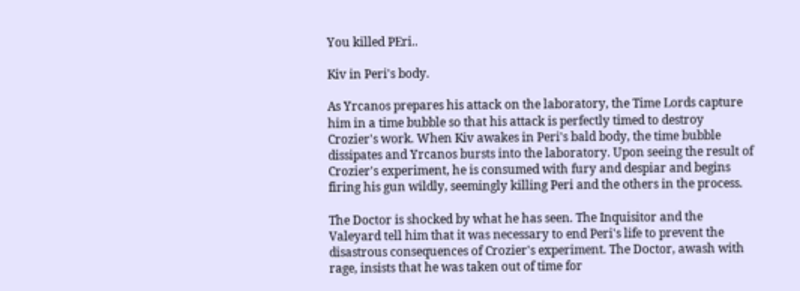You killed PEri..

Kiv in Peri's body.

As Yrcanos prepares his attack on the laboratory, the Time Lords capture him in a time bubble so that his attack is perfectly timed to destroy Crozier's work. When Kiv awakes in Peri's bald body, the time bubble dissipates and Yrcanos bursts into the laboratory. Upon seeing the result of Crozier's experiment, he is consumed with fury and despiar and begins firing his gun wildly, seemingly killing Peri and the others in the process.

The Doctor is shocked by what he has seen. The Inquisitor and the Valeyard tell him that it was necessary to end Peri's life to prevent the disastrous consequences of Crozier's experiment. The Doctor, awash with rage, insists that he was taken out of time for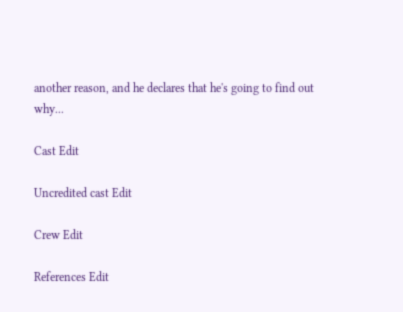another reason, and he declares that he's going to find out why...

Cast Edit

Uncredited cast Edit

Crew Edit

References Edit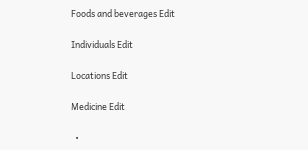Foods and beverages Edit

Individuals Edit

Locations Edit

Medicine Edit

  •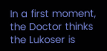In a first moment, the Doctor thinks the Lukoser is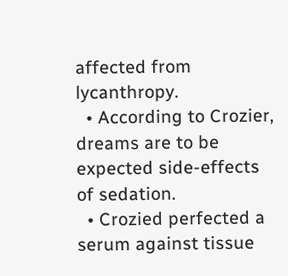affected from lycanthropy.
  • According to Crozier, dreams are to be expected side-effects of sedation.
  • Crozied perfected a serum against tissue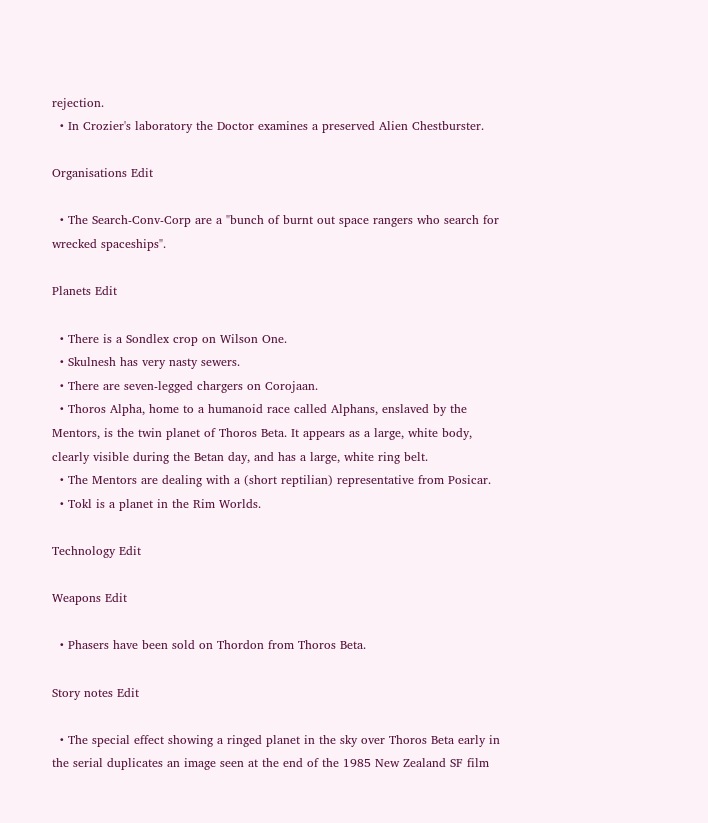rejection.
  • In Crozier's laboratory the Doctor examines a preserved Alien Chestburster.

Organisations Edit

  • The Search-Conv-Corp are a "bunch of burnt out space rangers who search for wrecked spaceships".

Planets Edit

  • There is a Sondlex crop on Wilson One.
  • Skulnesh has very nasty sewers.
  • There are seven-legged chargers on Corojaan.
  • Thoros Alpha, home to a humanoid race called Alphans, enslaved by the Mentors, is the twin planet of Thoros Beta. It appears as a large, white body, clearly visible during the Betan day, and has a large, white ring belt.
  • The Mentors are dealing with a (short reptilian) representative from Posicar.
  • Tokl is a planet in the Rim Worlds.

Technology Edit

Weapons Edit

  • Phasers have been sold on Thordon from Thoros Beta.

Story notes Edit

  • The special effect showing a ringed planet in the sky over Thoros Beta early in the serial duplicates an image seen at the end of the 1985 New Zealand SF film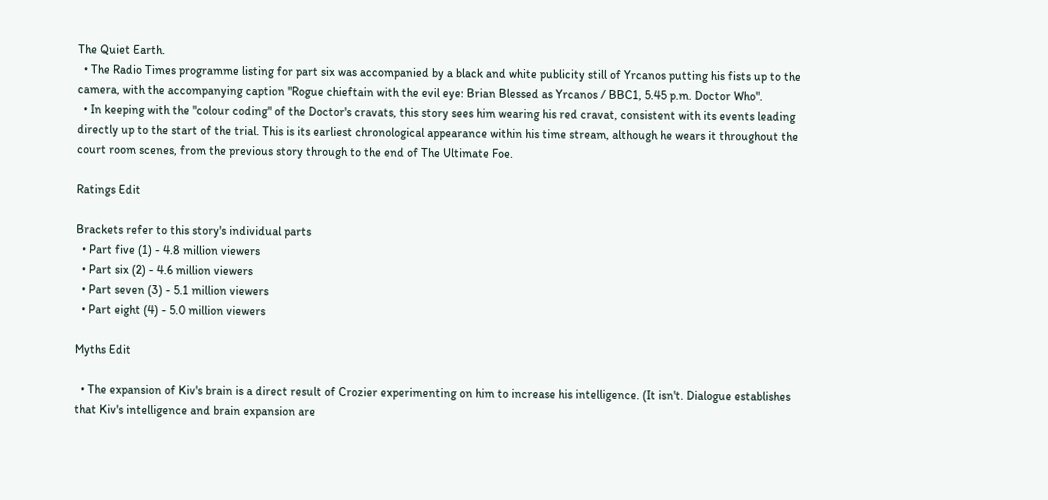The Quiet Earth.
  • The Radio Times programme listing for part six was accompanied by a black and white publicity still of Yrcanos putting his fists up to the camera, with the accompanying caption "Rogue chieftain with the evil eye: Brian Blessed as Yrcanos / BBC1, 5.45 p.m. Doctor Who".
  • In keeping with the "colour coding" of the Doctor's cravats, this story sees him wearing his red cravat, consistent with its events leading directly up to the start of the trial. This is its earliest chronological appearance within his time stream, although he wears it throughout the court room scenes, from the previous story through to the end of The Ultimate Foe.

Ratings Edit

Brackets refer to this story's individual parts
  • Part five (1) - 4.8 million viewers
  • Part six (2) - 4.6 million viewers
  • Part seven (3) - 5.1 million viewers
  • Part eight (4) - 5.0 million viewers

Myths Edit

  • The expansion of Kiv's brain is a direct result of Crozier experimenting on him to increase his intelligence. (It isn't. Dialogue establishes that Kiv's intelligence and brain expansion are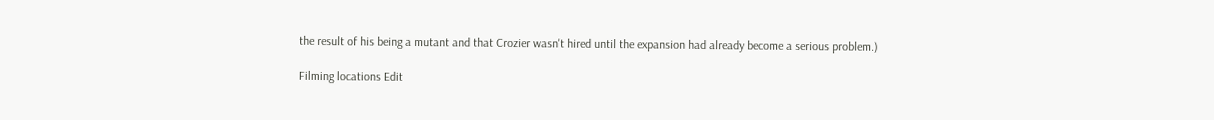the result of his being a mutant and that Crozier wasn't hired until the expansion had already become a serious problem.)

Filming locations Edit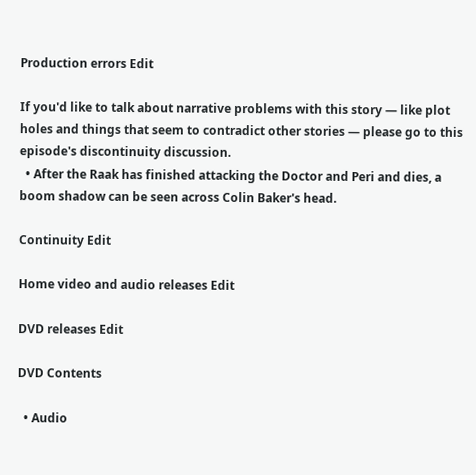Production errors Edit

If you'd like to talk about narrative problems with this story — like plot holes and things that seem to contradict other stories — please go to this episode's discontinuity discussion.
  • After the Raak has finished attacking the Doctor and Peri and dies, a boom shadow can be seen across Colin Baker's head.

Continuity Edit

Home video and audio releases Edit

DVD releases Edit

DVD Contents

  • Audio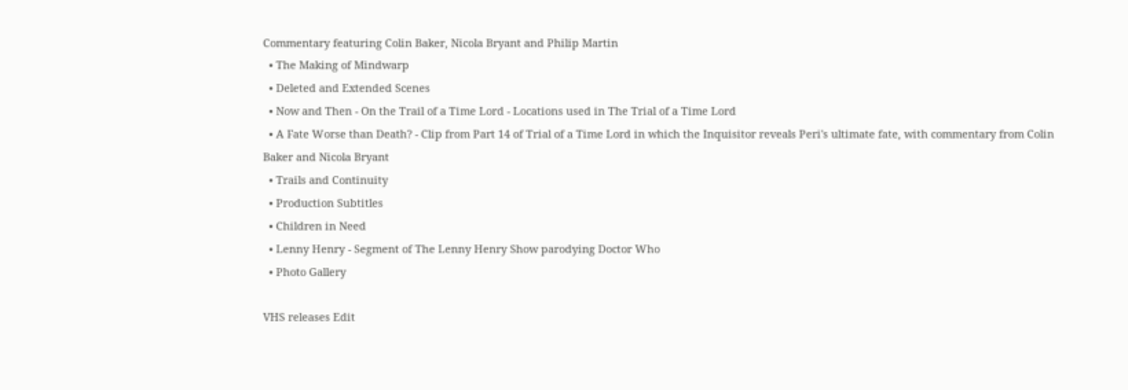Commentary featuring Colin Baker, Nicola Bryant and Philip Martin
  • The Making of Mindwarp
  • Deleted and Extended Scenes
  • Now and Then - On the Trail of a Time Lord - Locations used in The Trial of a Time Lord
  • A Fate Worse than Death? - Clip from Part 14 of Trial of a Time Lord in which the Inquisitor reveals Peri's ultimate fate, with commentary from Colin Baker and Nicola Bryant
  • Trails and Continuity
  • Production Subtitles
  • Children in Need
  • Lenny Henry - Segment of The Lenny Henry Show parodying Doctor Who
  • Photo Gallery

VHS releases Edit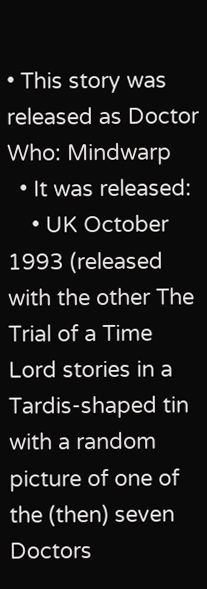• This story was released as Doctor Who: Mindwarp
  • It was released:
    • UK October 1993 (released with the other The Trial of a Time Lord stories in a Tardis-shaped tin with a random picture of one of the (then) seven Doctors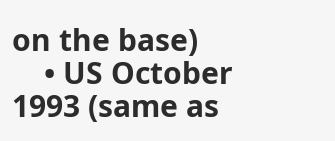on the base)
    • US October 1993 (same as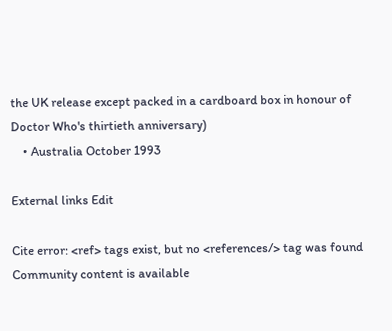the UK release except packed in a cardboard box in honour of Doctor Who's thirtieth anniversary)
    • Australia October 1993

External links Edit

Cite error: <ref> tags exist, but no <references/> tag was found
Community content is available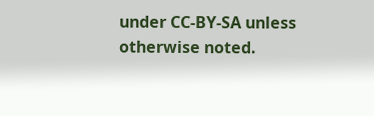under CC-BY-SA unless otherwise noted.